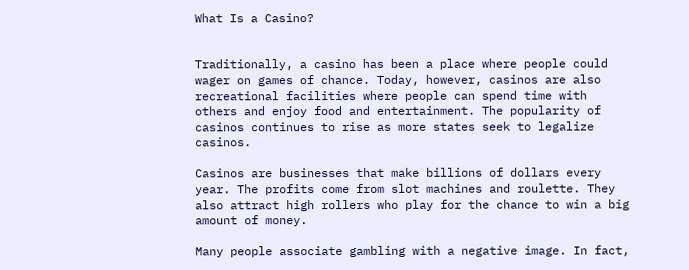What Is a Casino?


Traditionally, a casino has been a place where people could wager on games of chance. Today, however, casinos are also recreational facilities where people can spend time with others and enjoy food and entertainment. The popularity of casinos continues to rise as more states seek to legalize casinos.

Casinos are businesses that make billions of dollars every year. The profits come from slot machines and roulette. They also attract high rollers who play for the chance to win a big amount of money.

Many people associate gambling with a negative image. In fact,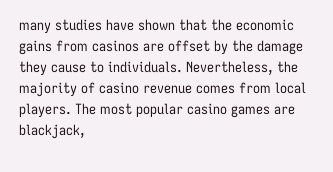many studies have shown that the economic gains from casinos are offset by the damage they cause to individuals. Nevertheless, the majority of casino revenue comes from local players. The most popular casino games are blackjack,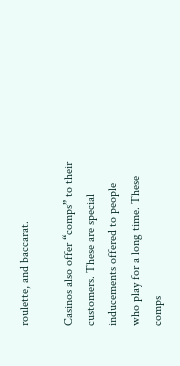roulette, and baccarat.

Casinos also offer “comps” to their customers. These are special inducements offered to people who play for a long time. These comps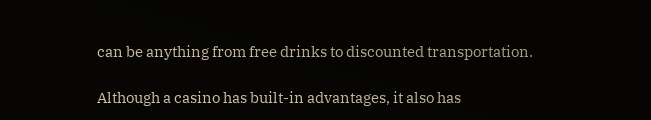can be anything from free drinks to discounted transportation.

Although a casino has built-in advantages, it also has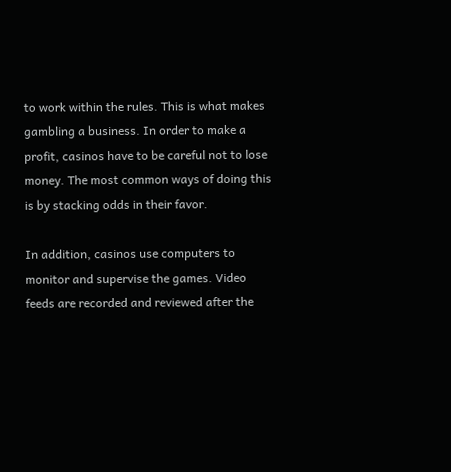to work within the rules. This is what makes gambling a business. In order to make a profit, casinos have to be careful not to lose money. The most common ways of doing this is by stacking odds in their favor.

In addition, casinos use computers to monitor and supervise the games. Video feeds are recorded and reviewed after the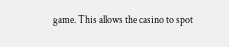game. This allows the casino to spot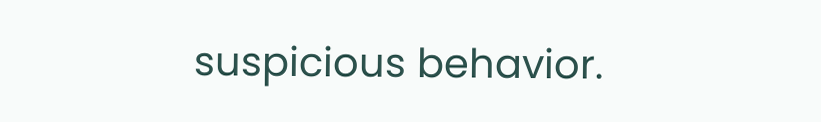suspicious behavior.